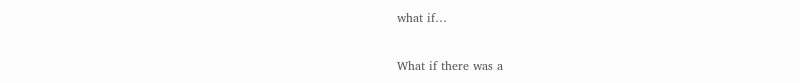what if…

What if there was a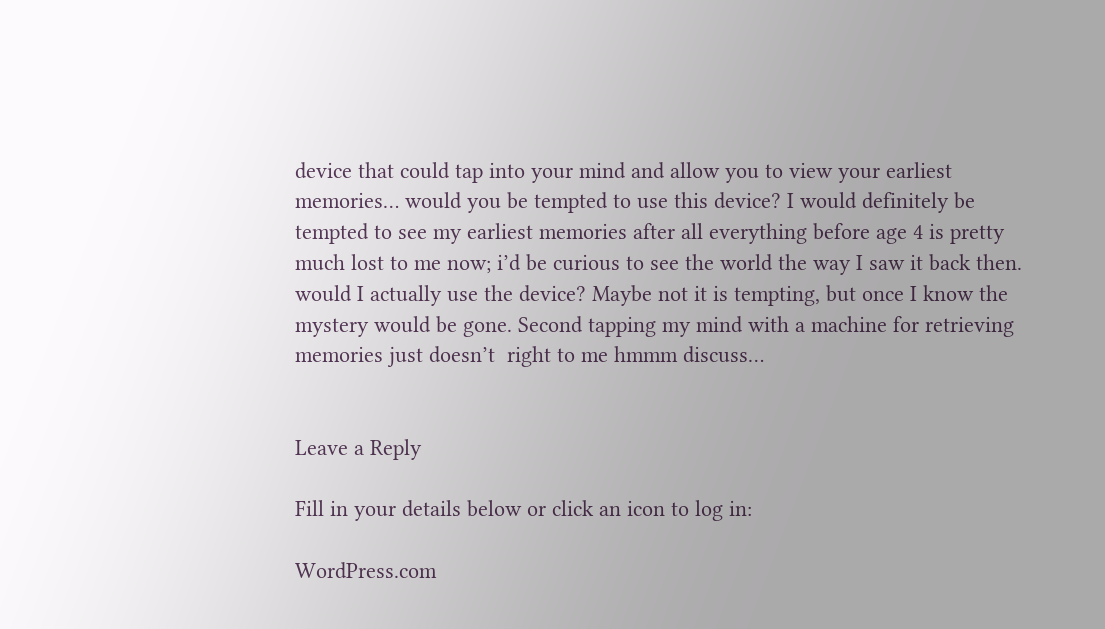device that could tap into your mind and allow you to view your earliest memories… would you be tempted to use this device? I would definitely be tempted to see my earliest memories after all everything before age 4 is pretty much lost to me now; i’d be curious to see the world the way I saw it back then. would I actually use the device? Maybe not it is tempting, but once I know the mystery would be gone. Second tapping my mind with a machine for retrieving memories just doesn’t  right to me hmmm discuss…


Leave a Reply

Fill in your details below or click an icon to log in:

WordPress.com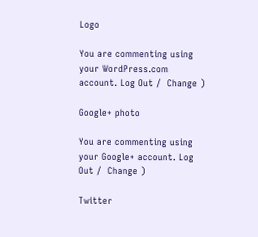Logo

You are commenting using your WordPress.com account. Log Out /  Change )

Google+ photo

You are commenting using your Google+ account. Log Out /  Change )

Twitter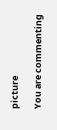picture

You are commenting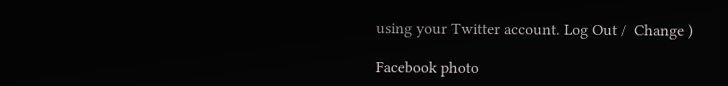using your Twitter account. Log Out /  Change )

Facebook photo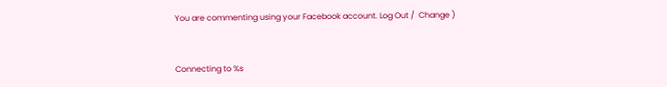You are commenting using your Facebook account. Log Out /  Change )


Connecting to %s